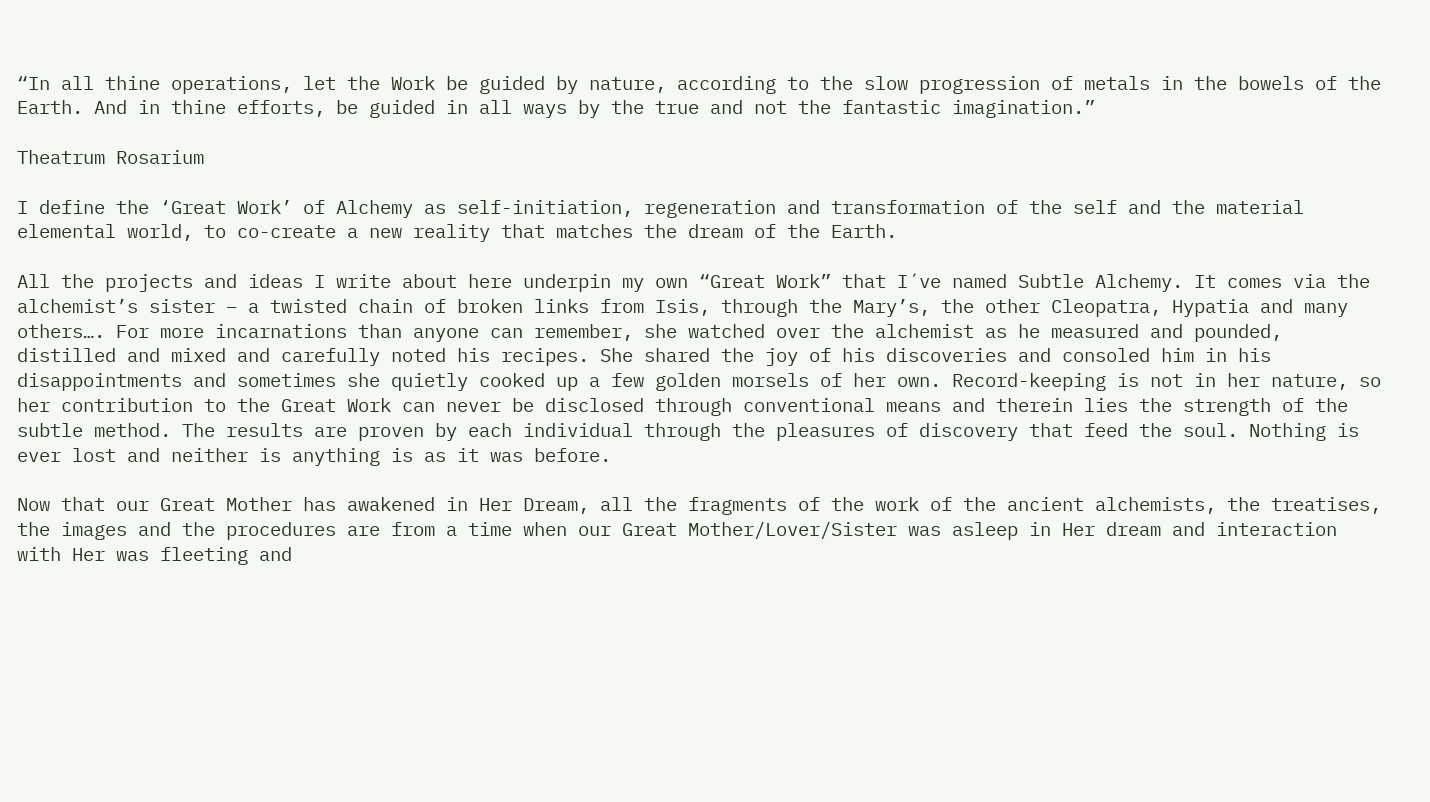“In all thine operations, let the Work be guided by nature, according to the slow progression of metals in the bowels of the Earth. And in thine efforts, be guided in all ways by the true and not the fantastic imagination.”

Theatrum Rosarium

I define the ‘Great Work’ of Alchemy as self-initiation, regeneration and transformation of the self and the material elemental world, to co-create a new reality that matches the dream of the Earth.

All the projects and ideas I write about here underpin my own “Great Work” that I´ve named Subtle Alchemy. It comes via the alchemist’s sister – a twisted chain of broken links from Isis, through the Mary’s, the other Cleopatra, Hypatia and many others…. For more incarnations than anyone can remember, she watched over the alchemist as he measured and pounded, distilled and mixed and carefully noted his recipes. She shared the joy of his discoveries and consoled him in his disappointments and sometimes she quietly cooked up a few golden morsels of her own. Record-keeping is not in her nature, so her contribution to the Great Work can never be disclosed through conventional means and therein lies the strength of the subtle method. The results are proven by each individual through the pleasures of discovery that feed the soul. Nothing is ever lost and neither is anything is as it was before.

Now that our Great Mother has awakened in Her Dream, all the fragments of the work of the ancient alchemists, the treatises, the images and the procedures are from a time when our Great Mother/Lover/Sister was asleep in Her dream and interaction with Her was fleeting and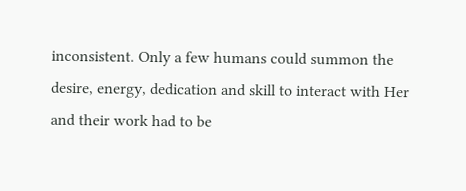inconsistent. Only a few humans could summon the desire, energy, dedication and skill to interact with Her and their work had to be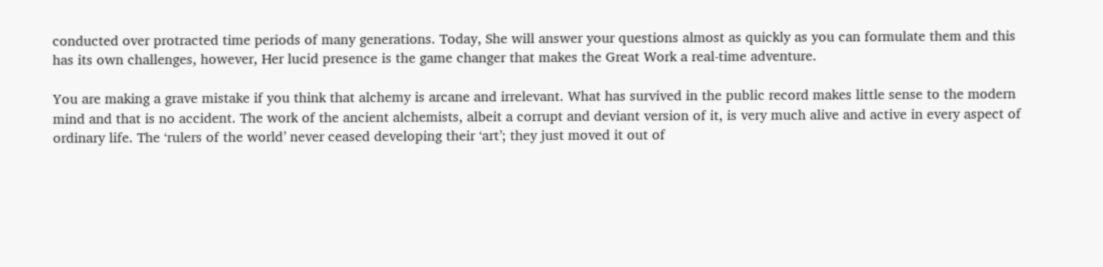conducted over protracted time periods of many generations. Today, She will answer your questions almost as quickly as you can formulate them and this has its own challenges, however, Her lucid presence is the game changer that makes the Great Work a real-time adventure.

You are making a grave mistake if you think that alchemy is arcane and irrelevant. What has survived in the public record makes little sense to the modern mind and that is no accident. The work of the ancient alchemists, albeit a corrupt and deviant version of it, is very much alive and active in every aspect of ordinary life. The ‘rulers of the world’ never ceased developing their ‘art’; they just moved it out of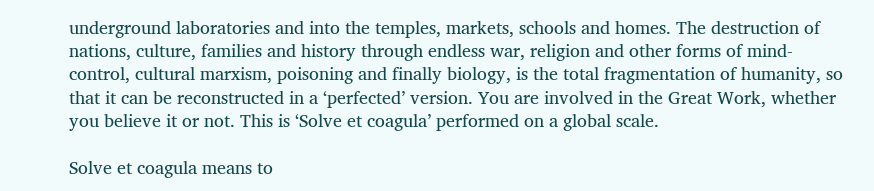underground laboratories and into the temples, markets, schools and homes. The destruction of nations, culture, families and history through endless war, religion and other forms of mind-control, cultural marxism, poisoning and finally biology, is the total fragmentation of humanity, so that it can be reconstructed in a ‘perfected’ version. You are involved in the Great Work, whether you believe it or not. This is ‘Solve et coagula’ performed on a global scale.

Solve et coagula means to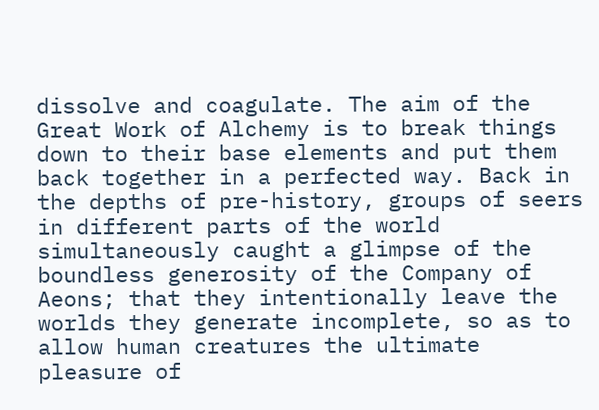dissolve and coagulate. The aim of the Great Work of Alchemy is to break things down to their base elements and put them back together in a perfected way. Back in the depths of pre-history, groups of seers in different parts of the world simultaneously caught a glimpse of the boundless generosity of the Company of Aeons; that they intentionally leave the worlds they generate incomplete, so as to allow human creatures the ultimate pleasure of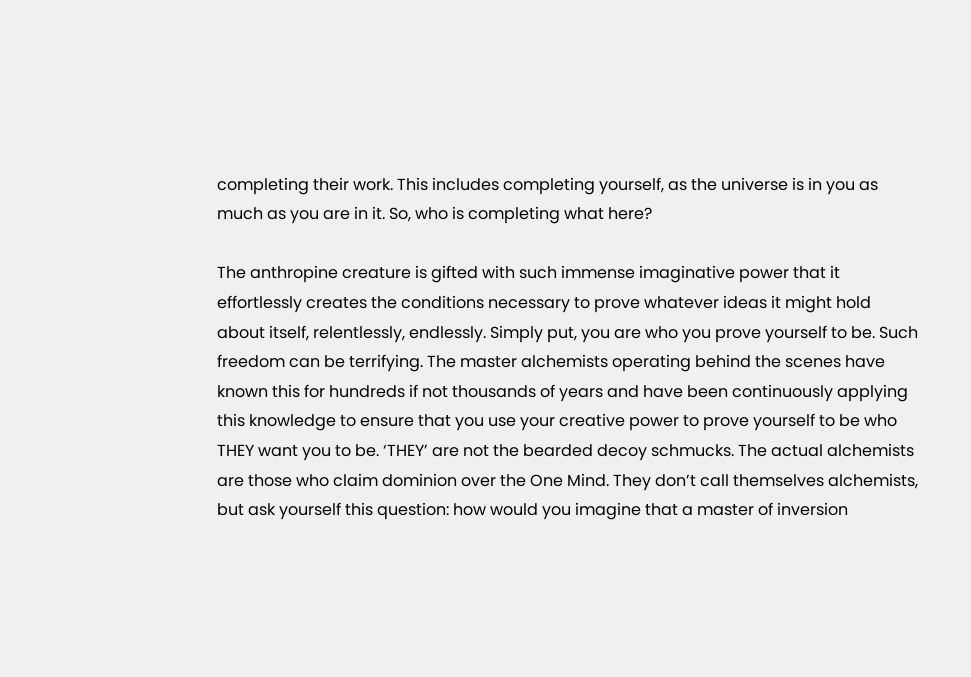completing their work. This includes completing yourself, as the universe is in you as much as you are in it. So, who is completing what here?

The anthropine creature is gifted with such immense imaginative power that it effortlessly creates the conditions necessary to prove whatever ideas it might hold about itself, relentlessly, endlessly. Simply put, you are who you prove yourself to be. Such freedom can be terrifying. The master alchemists operating behind the scenes have known this for hundreds if not thousands of years and have been continuously applying this knowledge to ensure that you use your creative power to prove yourself to be who THEY want you to be. ‘THEY’ are not the bearded decoy schmucks. The actual alchemists are those who claim dominion over the One Mind. They don’t call themselves alchemists, but ask yourself this question: how would you imagine that a master of inversion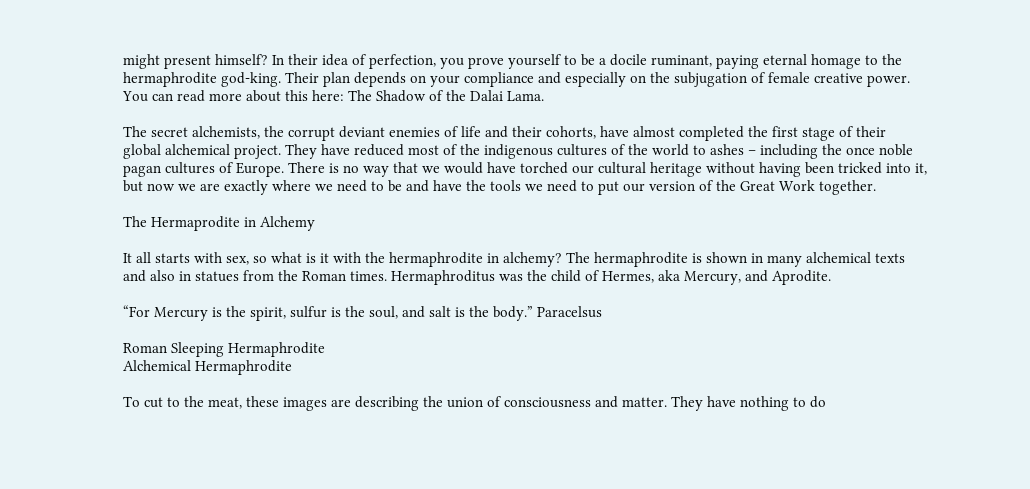might present himself? In their idea of perfection, you prove yourself to be a docile ruminant, paying eternal homage to the hermaphrodite god-king. Their plan depends on your compliance and especially on the subjugation of female creative power. You can read more about this here: The Shadow of the Dalai Lama.

The secret alchemists, the corrupt deviant enemies of life and their cohorts, have almost completed the first stage of their global alchemical project. They have reduced most of the indigenous cultures of the world to ashes – including the once noble pagan cultures of Europe. There is no way that we would have torched our cultural heritage without having been tricked into it, but now we are exactly where we need to be and have the tools we need to put our version of the Great Work together.

The Hermaprodite in Alchemy

It all starts with sex, so what is it with the hermaphrodite in alchemy? The hermaphrodite is shown in many alchemical texts and also in statues from the Roman times. Hermaphroditus was the child of Hermes, aka Mercury, and Aprodite.

“For Mercury is the spirit, sulfur is the soul, and salt is the body.” Paracelsus

Roman Sleeping Hermaphrodite
Alchemical Hermaphrodite

To cut to the meat, these images are describing the union of consciousness and matter. They have nothing to do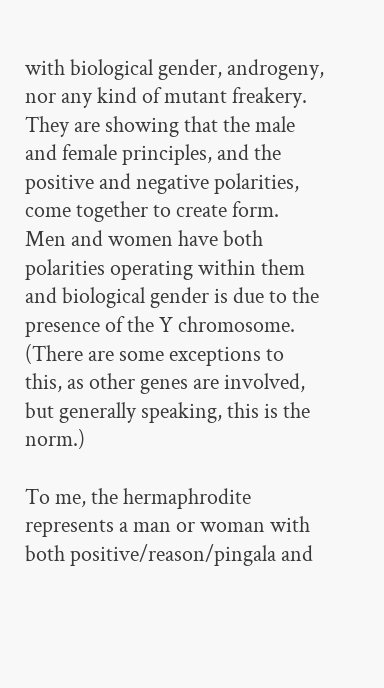with biological gender, androgeny, nor any kind of mutant freakery. They are showing that the male and female principles, and the positive and negative polarities, come together to create form. Men and women have both polarities operating within them and biological gender is due to the presence of the Y chromosome. (There are some exceptions to this, as other genes are involved, but generally speaking, this is the norm.)

To me, the hermaphrodite represents a man or woman with both positive/reason/pingala and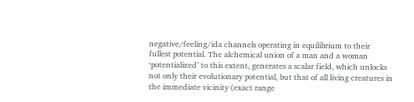negative/feeling/ida channels operating in equilibrium to their fullest potential. The alchemical union of a man and a woman ‘potentialized’ to this extent, generates a scalar field, which unlocks not only their evolutionary potential, but that of all living creatures in the immediate vicinity (exact range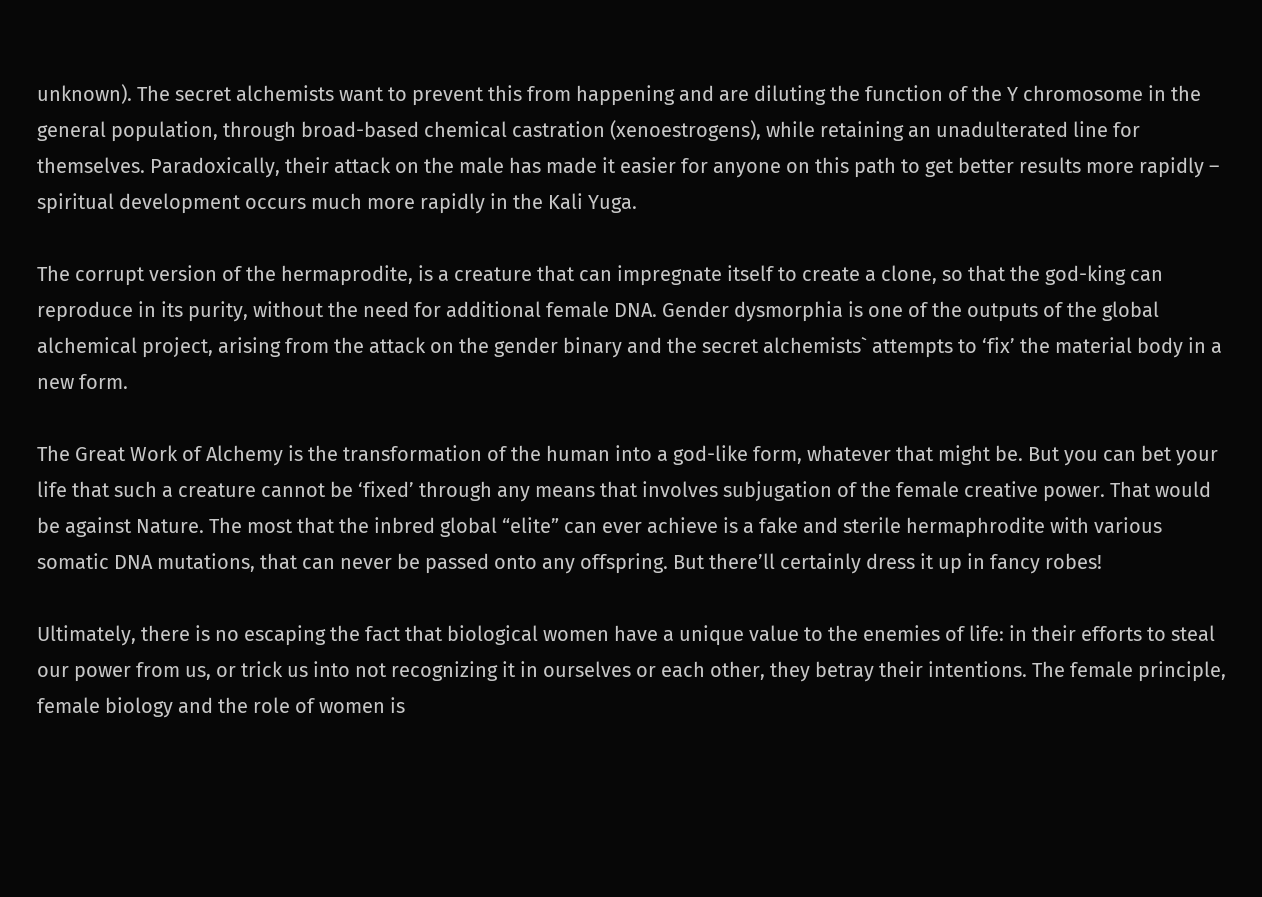unknown). The secret alchemists want to prevent this from happening and are diluting the function of the Y chromosome in the general population, through broad-based chemical castration (xenoestrogens), while retaining an unadulterated line for themselves. Paradoxically, their attack on the male has made it easier for anyone on this path to get better results more rapidly – spiritual development occurs much more rapidly in the Kali Yuga.

The corrupt version of the hermaprodite, is a creature that can impregnate itself to create a clone, so that the god-king can reproduce in its purity, without the need for additional female DNA. Gender dysmorphia is one of the outputs of the global alchemical project, arising from the attack on the gender binary and the secret alchemists` attempts to ‘fix’ the material body in a new form.

The Great Work of Alchemy is the transformation of the human into a god-like form, whatever that might be. But you can bet your life that such a creature cannot be ‘fixed’ through any means that involves subjugation of the female creative power. That would be against Nature. The most that the inbred global “elite” can ever achieve is a fake and sterile hermaphrodite with various somatic DNA mutations, that can never be passed onto any offspring. But there’ll certainly dress it up in fancy robes!

Ultimately, there is no escaping the fact that biological women have a unique value to the enemies of life: in their efforts to steal our power from us, or trick us into not recognizing it in ourselves or each other, they betray their intentions. The female principle, female biology and the role of women is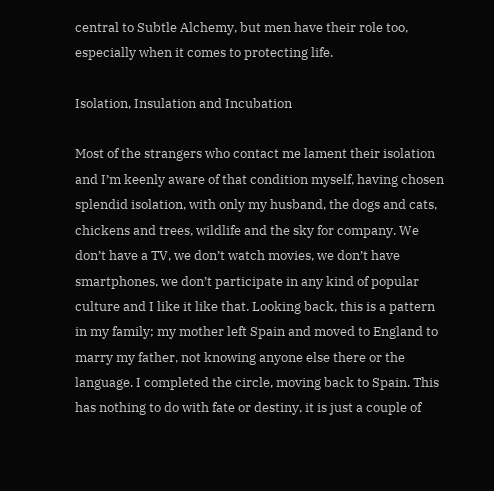central to Subtle Alchemy, but men have their role too, especially when it comes to protecting life.

Isolation, Insulation and Incubation

Most of the strangers who contact me lament their isolation and I’m keenly aware of that condition myself, having chosen splendid isolation, with only my husband, the dogs and cats, chickens and trees, wildlife and the sky for company. We don’t have a TV, we don’t watch movies, we don’t have smartphones, we don’t participate in any kind of popular culture and I like it like that. Looking back, this is a pattern in my family; my mother left Spain and moved to England to marry my father, not knowing anyone else there or the language. I completed the circle, moving back to Spain. This has nothing to do with fate or destiny, it is just a couple of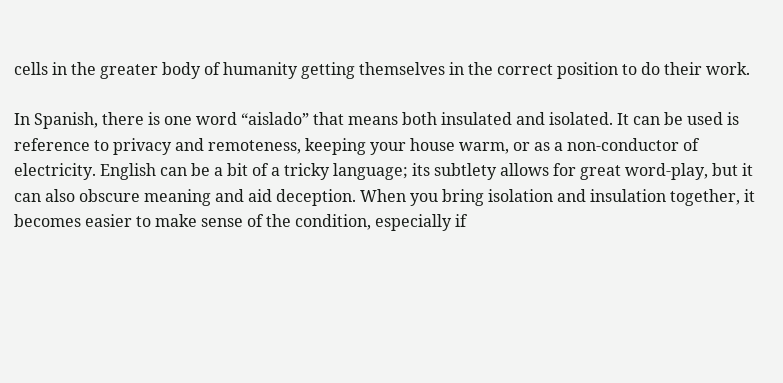cells in the greater body of humanity getting themselves in the correct position to do their work.

In Spanish, there is one word “aislado” that means both insulated and isolated. It can be used is reference to privacy and remoteness, keeping your house warm, or as a non-conductor of electricity. English can be a bit of a tricky language; its subtlety allows for great word-play, but it can also obscure meaning and aid deception. When you bring isolation and insulation together, it becomes easier to make sense of the condition, especially if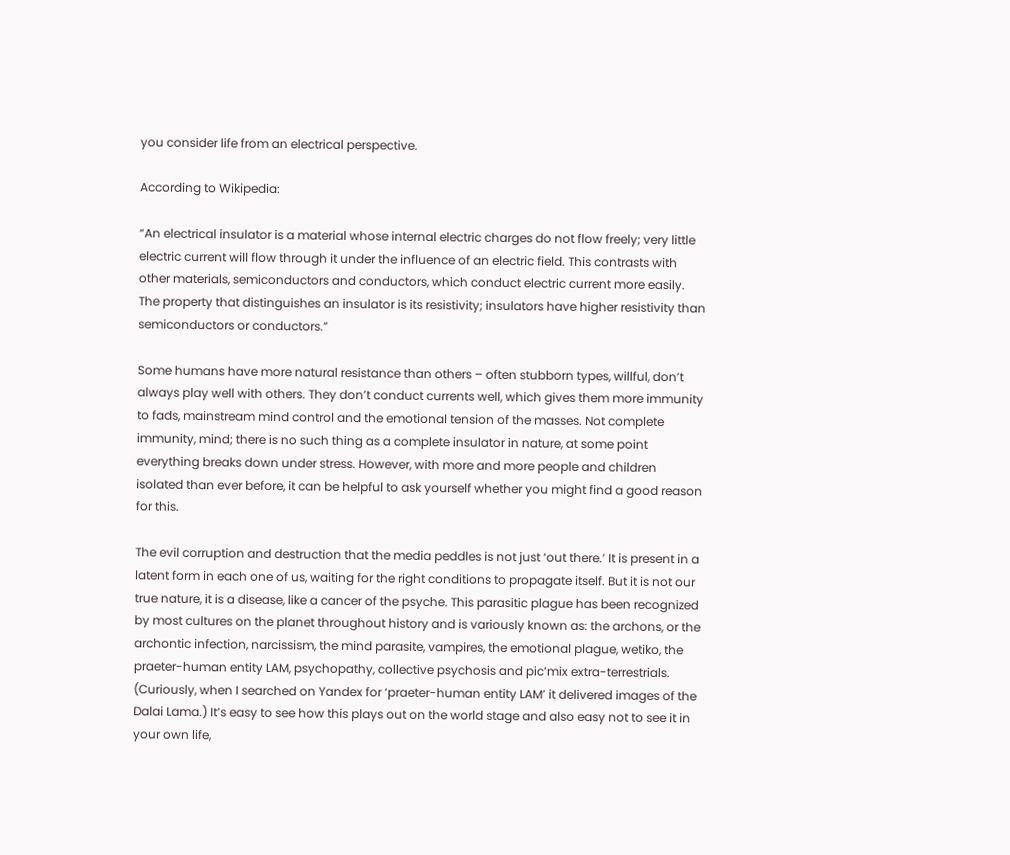you consider life from an electrical perspective.

According to Wikipedia:

“An electrical insulator is a material whose internal electric charges do not flow freely; very little electric current will flow through it under the influence of an electric field. This contrasts with other materials, semiconductors and conductors, which conduct electric current more easily. The property that distinguishes an insulator is its resistivity; insulators have higher resistivity than semiconductors or conductors.”

Some humans have more natural resistance than others – often stubborn types, willful, don’t always play well with others. They don’t conduct currents well, which gives them more immunity to fads, mainstream mind control and the emotional tension of the masses. Not complete immunity, mind; there is no such thing as a complete insulator in nature, at some point everything breaks down under stress. However, with more and more people and children isolated than ever before, it can be helpful to ask yourself whether you might find a good reason for this.

The evil corruption and destruction that the media peddles is not just ‘out there.’ It is present in a latent form in each one of us, waiting for the right conditions to propagate itself. But it is not our true nature, it is a disease, like a cancer of the psyche. This parasitic plague has been recognized by most cultures on the planet throughout history and is variously known as: the archons, or the archontic infection, narcissism, the mind parasite, vampires, the emotional plague, wetiko, the praeter-human entity LAM, psychopathy, collective psychosis and pic’mix extra-terrestrials. (Curiously, when I searched on Yandex for ‘praeter-human entity LAM’ it delivered images of the Dalai Lama.) It’s easy to see how this plays out on the world stage and also easy not to see it in your own life,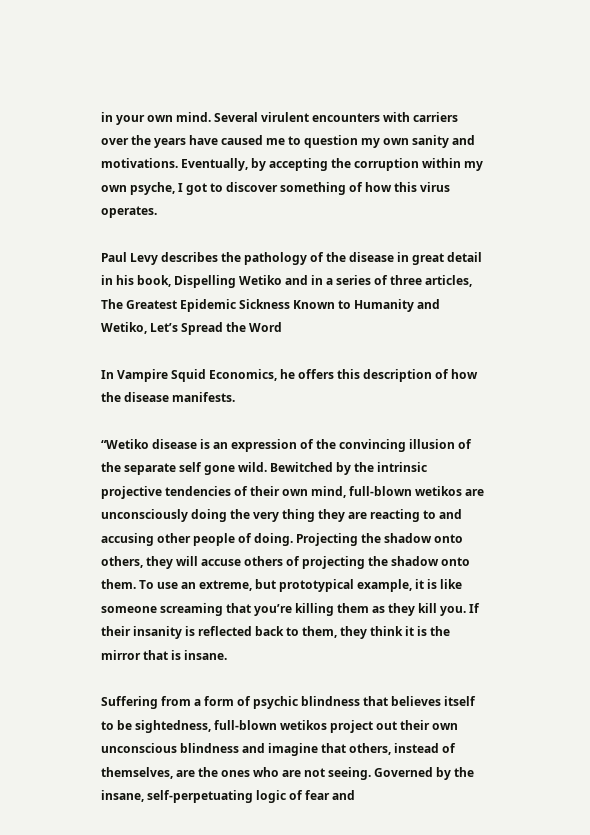in your own mind. Several virulent encounters with carriers over the years have caused me to question my own sanity and motivations. Eventually, by accepting the corruption within my own psyche, I got to discover something of how this virus operates.

Paul Levy describes the pathology of the disease in great detail in his book, Dispelling Wetiko and in a series of three articles, The Greatest Epidemic Sickness Known to Humanity and Wetiko, Let’s Spread the Word

In Vampire Squid Economics, he offers this description of how the disease manifests.

“Wetiko disease is an expression of the convincing illusion of the separate self gone wild. Bewitched by the intrinsic projective tendencies of their own mind, full-blown wetikos are unconsciously doing the very thing they are reacting to and accusing other people of doing. Projecting the shadow onto others, they will accuse others of projecting the shadow onto them. To use an extreme, but prototypical example, it is like someone screaming that you’re killing them as they kill you. If their insanity is reflected back to them, they think it is the mirror that is insane.

Suffering from a form of psychic blindness that believes itself to be sightedness, full-blown wetikos project out their own unconscious blindness and imagine that others, instead of themselves, are the ones who are not seeing. Governed by the insane, self-perpetuating logic of fear and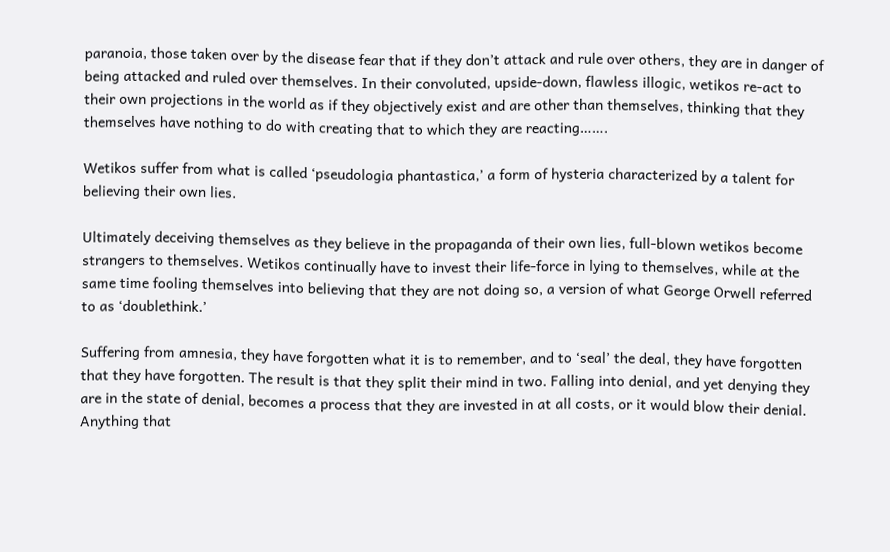paranoia, those taken over by the disease fear that if they don’t attack and rule over others, they are in danger of being attacked and ruled over themselves. In their convoluted, upside-down, flawless illogic, wetikos re-act to their own projections in the world as if they objectively exist and are other than themselves, thinking that they themselves have nothing to do with creating that to which they are reacting…….

Wetikos suffer from what is called ‘pseudologia phantastica,’ a form of hysteria characterized by a talent for believing their own lies.

Ultimately deceiving themselves as they believe in the propaganda of their own lies, full-blown wetikos become strangers to themselves. Wetikos continually have to invest their life-force in lying to themselves, while at the same time fooling themselves into believing that they are not doing so, a version of what George Orwell referred to as ‘doublethink.’

Suffering from amnesia, they have forgotten what it is to remember, and to ‘seal’ the deal, they have forgotten that they have forgotten. The result is that they split their mind in two. Falling into denial, and yet denying they are in the state of denial, becomes a process that they are invested in at all costs, or it would blow their denial. Anything that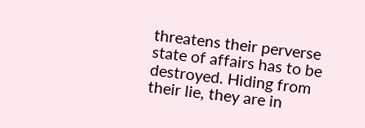threatens their perverse state of affairs has to be destroyed. Hiding from their lie, they are in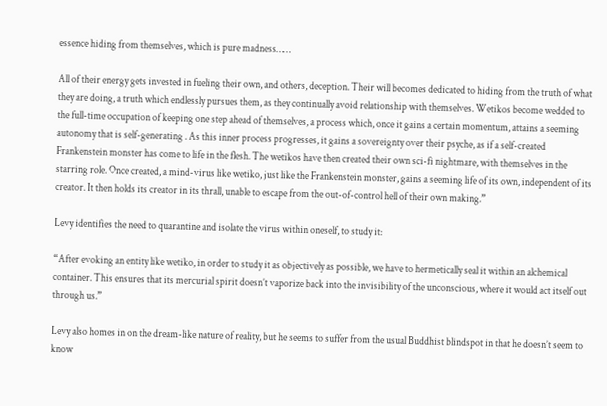essence hiding from themselves, which is pure madness……

All of their energy gets invested in fueling their own, and others, deception. Their will becomes dedicated to hiding from the truth of what they are doing, a truth which endlessly pursues them, as they continually avoid relationship with themselves. Wetikos become wedded to the full-time occupation of keeping one step ahead of themselves, a process which, once it gains a certain momentum, attains a seeming autonomy that is self-generating . As this inner process progresses, it gains a sovereignty over their psyche, as if a self-created Frankenstein monster has come to life in the flesh. The wetikos have then created their own sci-fi nightmare, with themselves in the starring role. Once created, a mind-virus like wetiko, just like the Frankenstein monster, gains a seeming life of its own, independent of its creator. It then holds its creator in its thrall, unable to escape from the out-of-control hell of their own making.”

Levy identifies the need to quarantine and isolate the virus within oneself, to study it:

“After evoking an entity like wetiko, in order to study it as objectively as possible, we have to hermetically seal it within an alchemical container. This ensures that its mercurial spirit doesn’t vaporize back into the invisibility of the unconscious, where it would act itself out through us.”

Levy also homes in on the dream-like nature of reality, but he seems to suffer from the usual Buddhist blindspot in that he doesn’t seem to know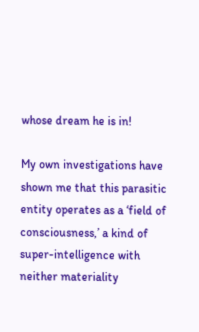whose dream he is in!

My own investigations have shown me that this parasitic entity operates as a ‘field of consciousness,’ a kind of super-intelligence with neither materiality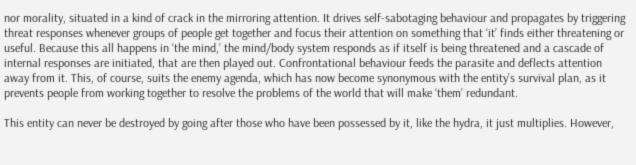nor morality, situated in a kind of crack in the mirroring attention. It drives self-sabotaging behaviour and propagates by triggering threat responses whenever groups of people get together and focus their attention on something that ‘it’ finds either threatening or useful. Because this all happens in ‘the mind,’ the mind/body system responds as if itself is being threatened and a cascade of internal responses are initiated, that are then played out. Confrontational behaviour feeds the parasite and deflects attention away from it. This, of course, suits the enemy agenda, which has now become synonymous with the entity’s survival plan, as it prevents people from working together to resolve the problems of the world that will make ‘them’ redundant.

This entity can never be destroyed by going after those who have been possessed by it, like the hydra, it just multiplies. However,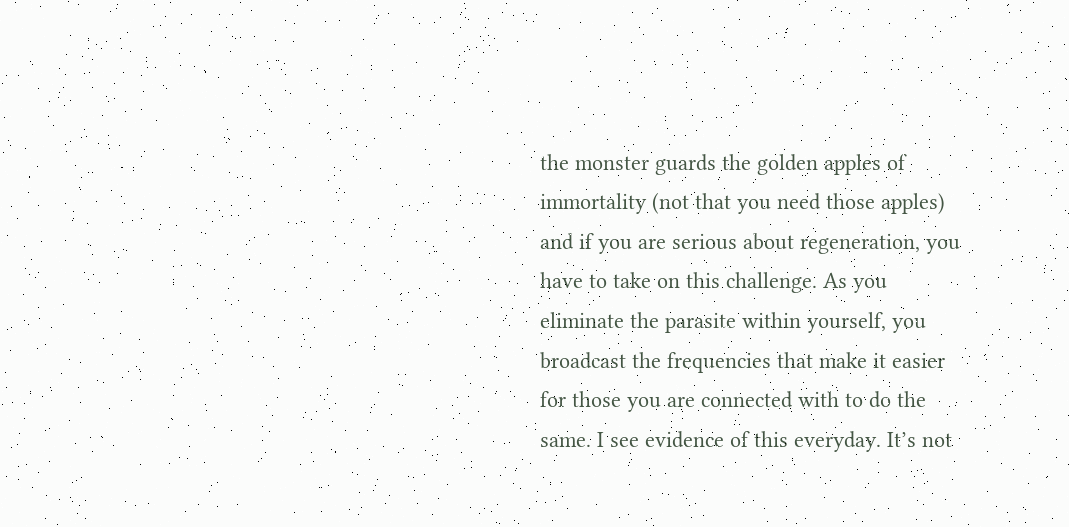the monster guards the golden apples of immortality (not that you need those apples) and if you are serious about regeneration, you have to take on this challenge. As you eliminate the parasite within yourself, you broadcast the frequencies that make it easier for those you are connected with to do the same. I see evidence of this everyday. It’s not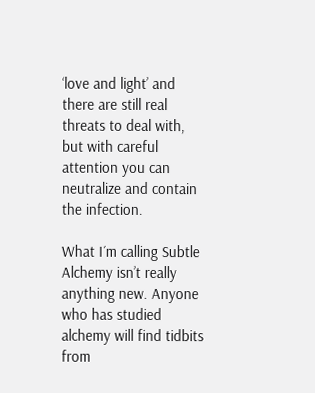‘love and light’ and there are still real threats to deal with, but with careful attention you can neutralize and contain the infection.

What I´m calling Subtle Alchemy isn’t really anything new. Anyone who has studied alchemy will find tidbits from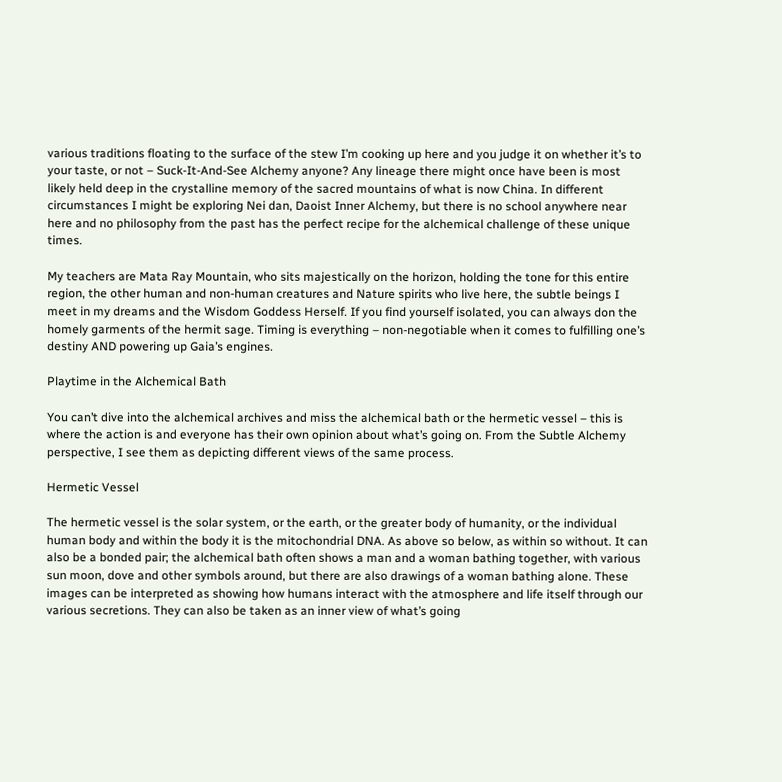various traditions floating to the surface of the stew I’m cooking up here and you judge it on whether it’s to your taste, or not – Suck-It-And-See Alchemy anyone? Any lineage there might once have been is most likely held deep in the crystalline memory of the sacred mountains of what is now China. In different circumstances I might be exploring Nei dan, Daoist Inner Alchemy, but there is no school anywhere near here and no philosophy from the past has the perfect recipe for the alchemical challenge of these unique times.

My teachers are Mata Ray Mountain, who sits majestically on the horizon, holding the tone for this entire region, the other human and non-human creatures and Nature spirits who live here, the subtle beings I meet in my dreams and the Wisdom Goddess Herself. If you find yourself isolated, you can always don the homely garments of the hermit sage. Timing is everything – non-negotiable when it comes to fulfilling one’s destiny AND powering up Gaia’s engines.

Playtime in the Alchemical Bath

You can’t dive into the alchemical archives and miss the alchemical bath or the hermetic vessel – this is where the action is and everyone has their own opinion about what’s going on. From the Subtle Alchemy perspective, I see them as depicting different views of the same process.

Hermetic Vessel

The hermetic vessel is the solar system, or the earth, or the greater body of humanity, or the individual human body and within the body it is the mitochondrial DNA. As above so below, as within so without. It can also be a bonded pair; the alchemical bath often shows a man and a woman bathing together, with various sun moon, dove and other symbols around, but there are also drawings of a woman bathing alone. These images can be interpreted as showing how humans interact with the atmosphere and life itself through our various secretions. They can also be taken as an inner view of what’s going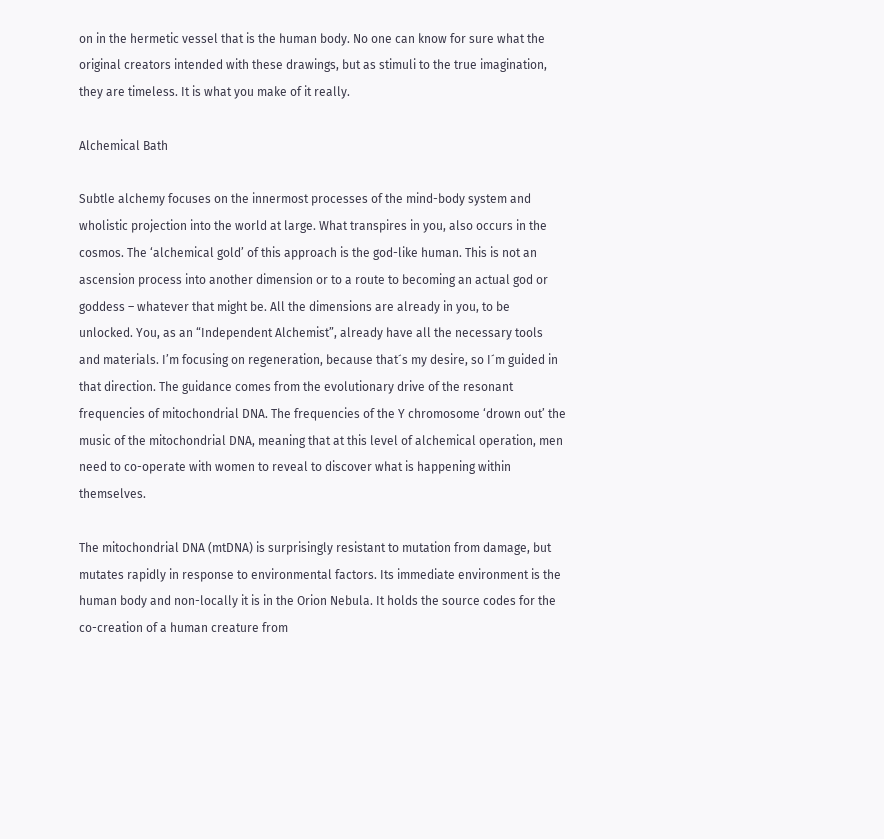on in the hermetic vessel that is the human body. No one can know for sure what the original creators intended with these drawings, but as stimuli to the true imagination, they are timeless. It is what you make of it really.

Alchemical Bath

Subtle alchemy focuses on the innermost processes of the mind-body system and wholistic projection into the world at large. What transpires in you, also occurs in the cosmos. The ‘alchemical gold’ of this approach is the god-like human. This is not an ascension process into another dimension or to a route to becoming an actual god or goddess – whatever that might be. All the dimensions are already in you, to be unlocked. You, as an “Independent Alchemist”, already have all the necessary tools and materials. I’m focusing on regeneration, because that´s my desire, so I´m guided in that direction. The guidance comes from the evolutionary drive of the resonant frequencies of mitochondrial DNA. The frequencies of the Y chromosome ‘drown out’ the music of the mitochondrial DNA, meaning that at this level of alchemical operation, men need to co-operate with women to reveal to discover what is happening within themselves.

The mitochondrial DNA (mtDNA) is surprisingly resistant to mutation from damage, but mutates rapidly in response to environmental factors. Its immediate environment is the human body and non-locally it is in the Orion Nebula. It holds the source codes for the co-creation of a human creature from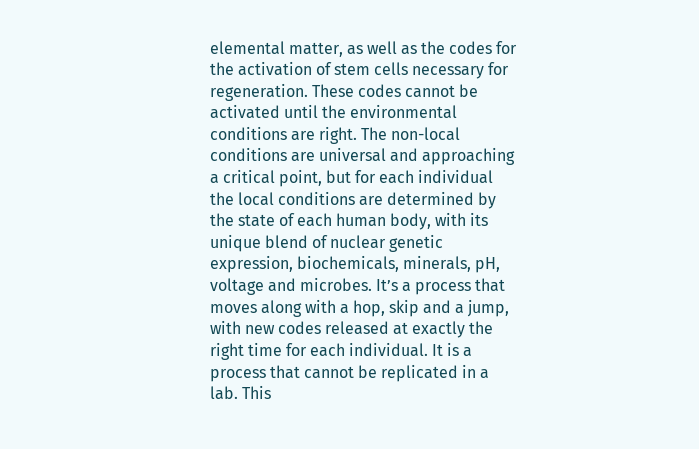elemental matter, as well as the codes for the activation of stem cells necessary for regeneration. These codes cannot be activated until the environmental conditions are right. The non-local conditions are universal and approaching a critical point, but for each individual the local conditions are determined by the state of each human body, with its unique blend of nuclear genetic expression, biochemicals, minerals, pH, voltage and microbes. It’s a process that moves along with a hop, skip and a jump, with new codes released at exactly the right time for each individual. It is a process that cannot be replicated in a lab. This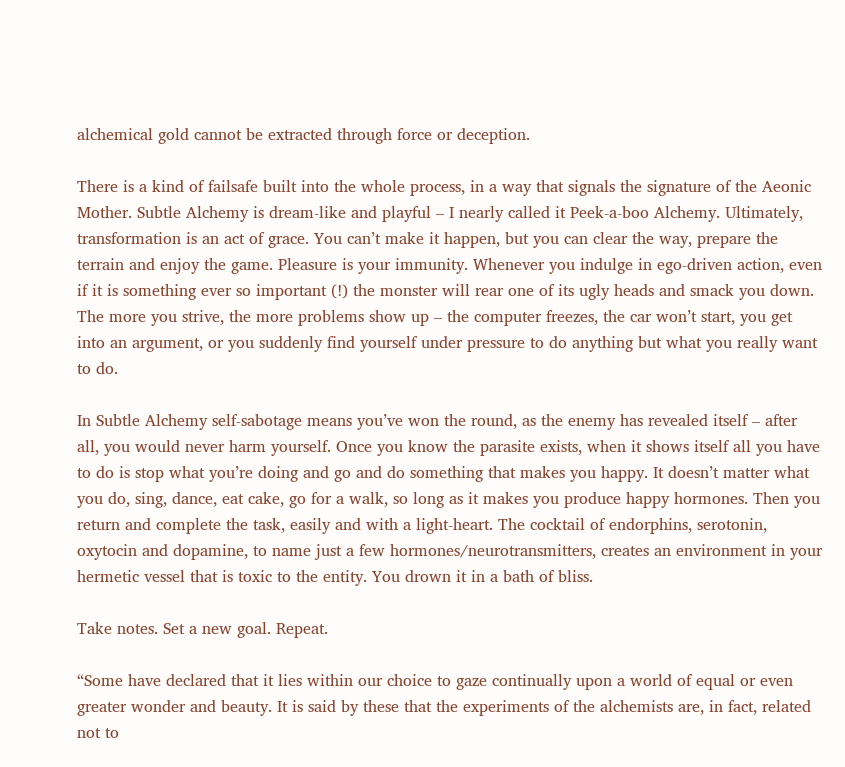alchemical gold cannot be extracted through force or deception.

There is a kind of failsafe built into the whole process, in a way that signals the signature of the Aeonic Mother. Subtle Alchemy is dream-like and playful – I nearly called it Peek-a-boo Alchemy. Ultimately, transformation is an act of grace. You can’t make it happen, but you can clear the way, prepare the terrain and enjoy the game. Pleasure is your immunity. Whenever you indulge in ego-driven action, even if it is something ever so important (!) the monster will rear one of its ugly heads and smack you down. The more you strive, the more problems show up – the computer freezes, the car won’t start, you get into an argument, or you suddenly find yourself under pressure to do anything but what you really want to do.

In Subtle Alchemy self-sabotage means you’ve won the round, as the enemy has revealed itself – after all, you would never harm yourself. Once you know the parasite exists, when it shows itself all you have to do is stop what you’re doing and go and do something that makes you happy. It doesn’t matter what you do, sing, dance, eat cake, go for a walk, so long as it makes you produce happy hormones. Then you return and complete the task, easily and with a light-heart. The cocktail of endorphins, serotonin, oxytocin and dopamine, to name just a few hormones/neurotransmitters, creates an environment in your hermetic vessel that is toxic to the entity. You drown it in a bath of bliss.

Take notes. Set a new goal. Repeat.

“Some have declared that it lies within our choice to gaze continually upon a world of equal or even greater wonder and beauty. It is said by these that the experiments of the alchemists are, in fact, related not to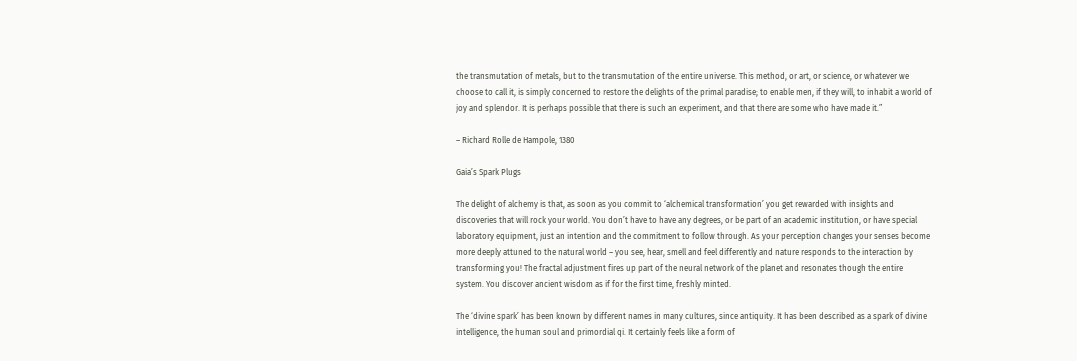the transmutation of metals, but to the transmutation of the entire universe. This method, or art, or science, or whatever we choose to call it, is simply concerned to restore the delights of the primal paradise; to enable men, if they will, to inhabit a world of joy and splendor. It is perhaps possible that there is such an experiment, and that there are some who have made it.”

– Richard Rolle de Hampole, 1380

Gaia’s Spark Plugs

The delight of alchemy is that, as soon as you commit to ‘alchemical transformation’ you get rewarded with insights and discoveries that will rock your world. You don’t have to have any degrees, or be part of an academic institution, or have special laboratory equipment, just an intention and the commitment to follow through. As your perception changes your senses become more deeply attuned to the natural world – you see, hear, smell and feel differently and nature responds to the interaction by transforming you! The fractal adjustment fires up part of the neural network of the planet and resonates though the entire system. You discover ancient wisdom as if for the first time, freshly minted.

The ‘divine spark’ has been known by different names in many cultures, since antiquity. It has been described as a spark of divine intelligence, the human soul and primordial qi. It certainly feels like a form of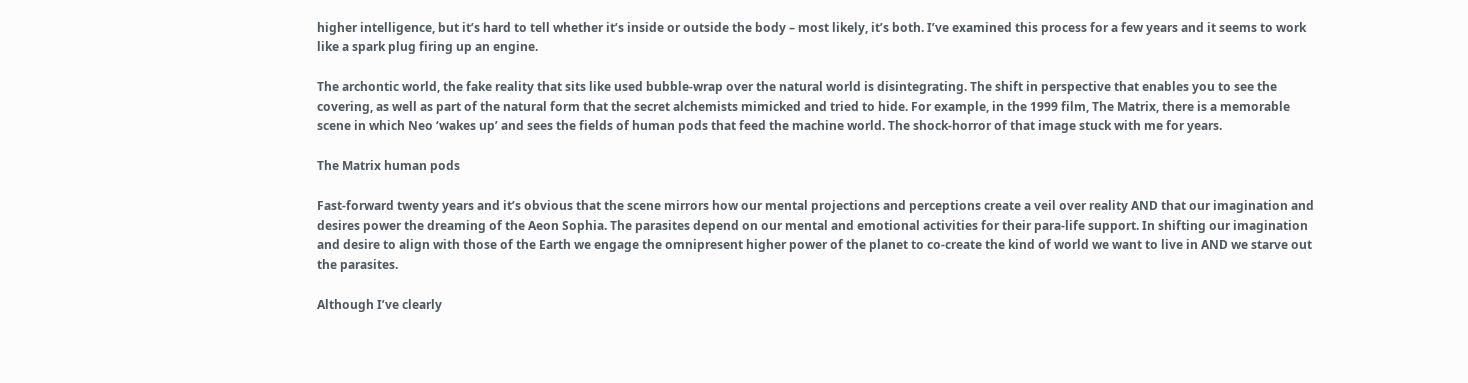higher intelligence, but it’s hard to tell whether it’s inside or outside the body – most likely, it’s both. I’ve examined this process for a few years and it seems to work like a spark plug firing up an engine.

The archontic world, the fake reality that sits like used bubble-wrap over the natural world is disintegrating. The shift in perspective that enables you to see the covering, as well as part of the natural form that the secret alchemists mimicked and tried to hide. For example, in the 1999 film, The Matrix, there is a memorable scene in which Neo ‘wakes up’ and sees the fields of human pods that feed the machine world. The shock-horror of that image stuck with me for years.

The Matrix human pods

Fast-forward twenty years and it’s obvious that the scene mirrors how our mental projections and perceptions create a veil over reality AND that our imagination and desires power the dreaming of the Aeon Sophia. The parasites depend on our mental and emotional activities for their para-life support. In shifting our imagination and desire to align with those of the Earth we engage the omnipresent higher power of the planet to co-create the kind of world we want to live in AND we starve out the parasites.

Although I’ve clearly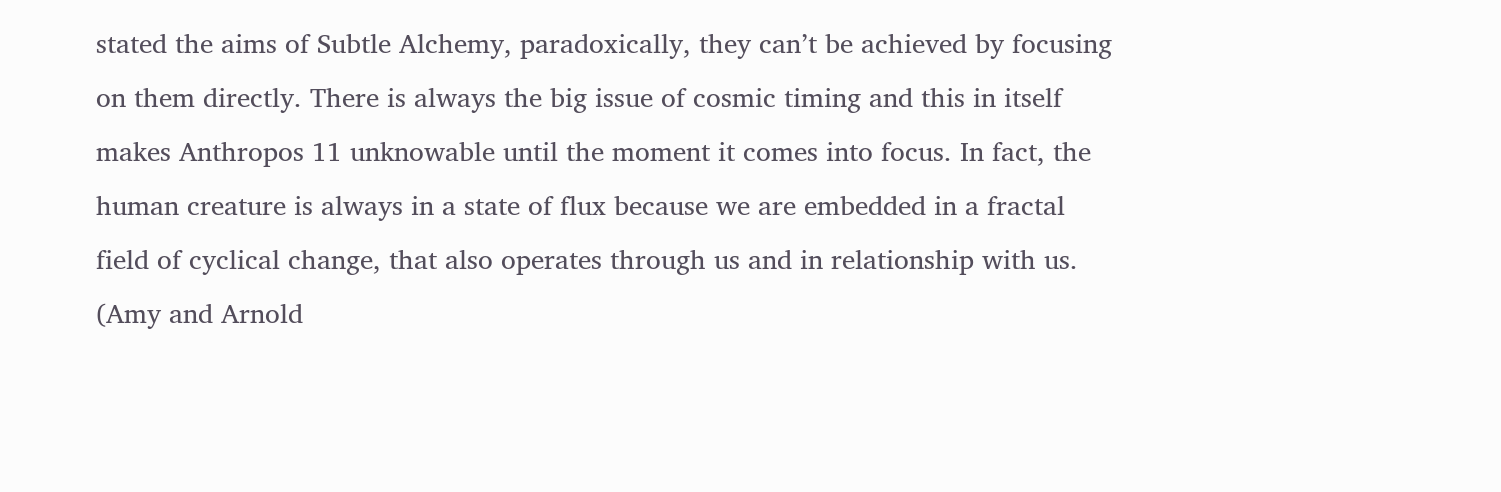stated the aims of Subtle Alchemy, paradoxically, they can’t be achieved by focusing on them directly. There is always the big issue of cosmic timing and this in itself makes Anthropos 11 unknowable until the moment it comes into focus. In fact, the human creature is always in a state of flux because we are embedded in a fractal field of cyclical change, that also operates through us and in relationship with us. (Amy and Arnold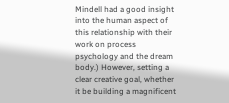Mindell had a good insight into the human aspect of this relationship with their work on process psychology and the dream body.) However, setting a clear creative goal, whether it be building a magnificent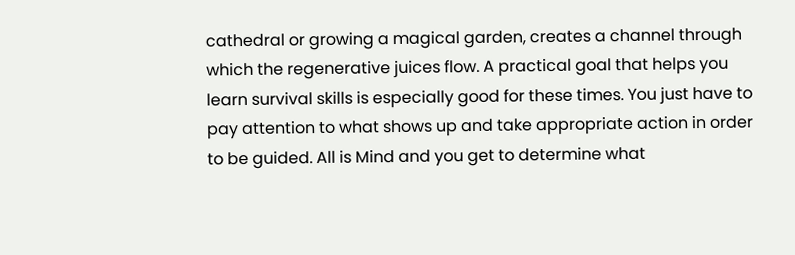cathedral or growing a magical garden, creates a channel through which the regenerative juices flow. A practical goal that helps you learn survival skills is especially good for these times. You just have to pay attention to what shows up and take appropriate action in order to be guided. All is Mind and you get to determine what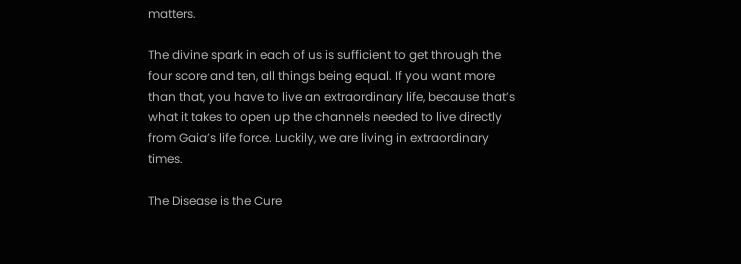matters.

The divine spark in each of us is sufficient to get through the four score and ten, all things being equal. If you want more than that, you have to live an extraordinary life, because that’s what it takes to open up the channels needed to live directly from Gaia’s life force. Luckily, we are living in extraordinary times.

The Disease is the Cure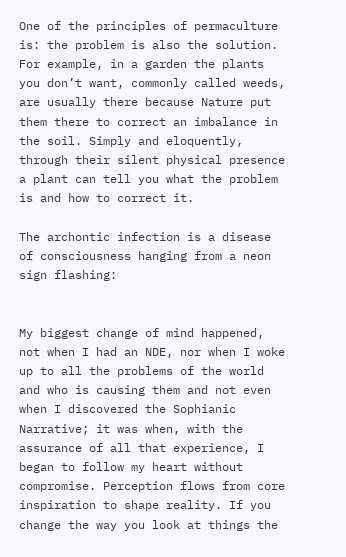One of the principles of permaculture is: the problem is also the solution. For example, in a garden the plants you don’t want, commonly called weeds, are usually there because Nature put them there to correct an imbalance in the soil. Simply and eloquently, through their silent physical presence a plant can tell you what the problem is and how to correct it.

The archontic infection is a disease of consciousness hanging from a neon sign flashing:


My biggest change of mind happened, not when I had an NDE, nor when I woke up to all the problems of the world and who is causing them and not even when I discovered the Sophianic Narrative; it was when, with the assurance of all that experience, I began to follow my heart without compromise. Perception flows from core inspiration to shape reality. If you change the way you look at things the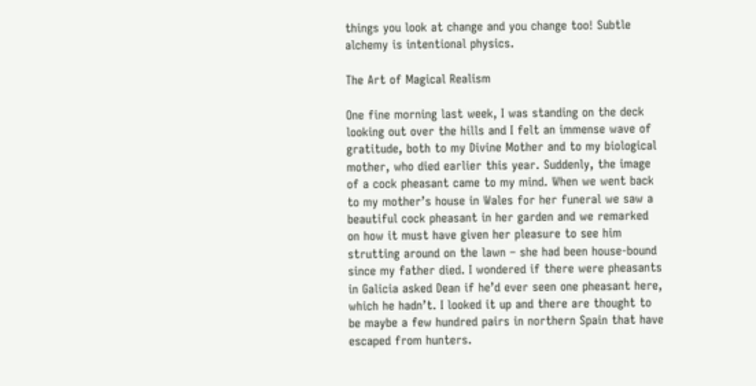things you look at change and you change too! Subtle alchemy is intentional physics.

The Art of Magical Realism

One fine morning last week, I was standing on the deck looking out over the hills and I felt an immense wave of gratitude, both to my Divine Mother and to my biological mother, who died earlier this year. Suddenly, the image of a cock pheasant came to my mind. When we went back to my mother’s house in Wales for her funeral we saw a beautiful cock pheasant in her garden and we remarked on how it must have given her pleasure to see him strutting around on the lawn – she had been house-bound since my father died. I wondered if there were pheasants in Galicia asked Dean if he’d ever seen one pheasant here, which he hadn’t. I looked it up and there are thought to be maybe a few hundred pairs in northern Spain that have escaped from hunters.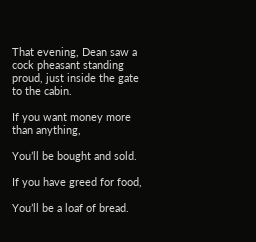That evening, Dean saw a cock pheasant standing proud, just inside the gate to the cabin.

If you want money more than anything,

You’ll be bought and sold.

If you have greed for food,

You’ll be a loaf of bread.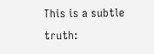This is a subtle truth: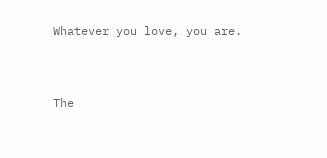Whatever you love, you are.


The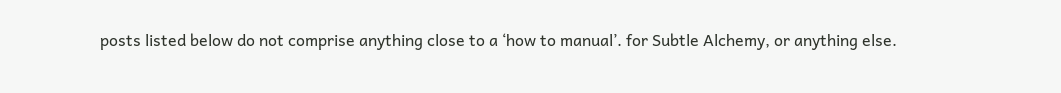posts listed below do not comprise anything close to a ‘how to manual’. for Subtle Alchemy, or anything else.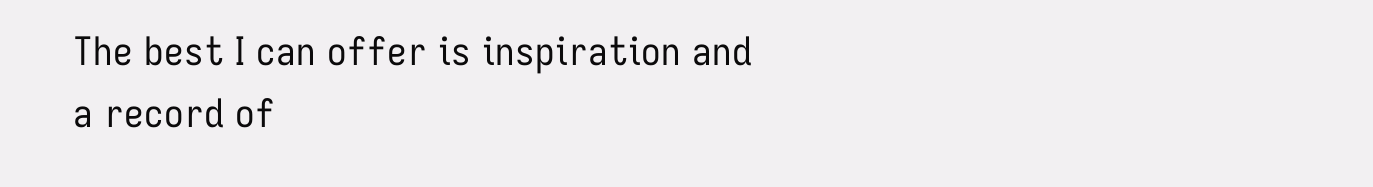The best I can offer is inspiration and a record of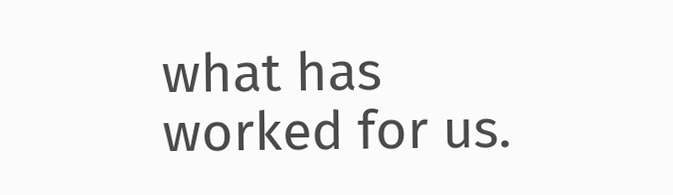what has worked for us.